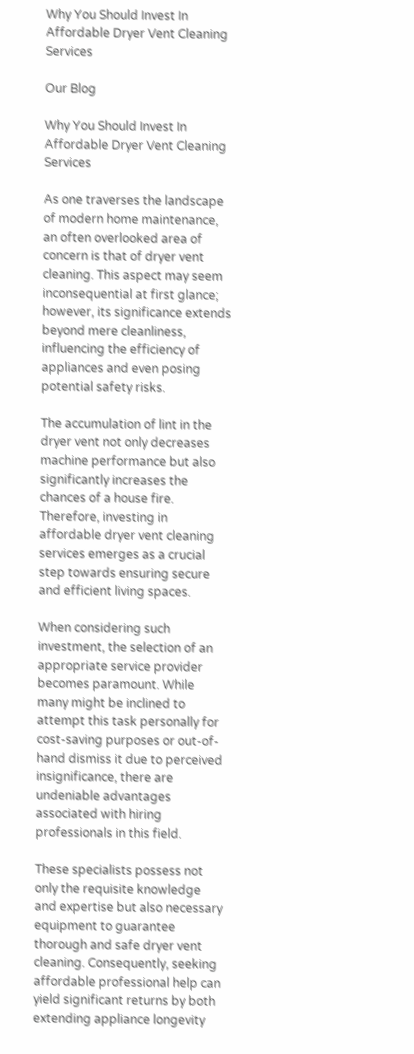Why You Should Invest In Affordable Dryer Vent Cleaning Services

Our Blog

Why You Should Invest In Affordable Dryer Vent Cleaning Services

As one traverses the landscape of modern home maintenance, an often overlooked area of concern is that of dryer vent cleaning. This aspect may seem inconsequential at first glance; however, its significance extends beyond mere cleanliness, influencing the efficiency of appliances and even posing potential safety risks.

The accumulation of lint in the dryer vent not only decreases machine performance but also significantly increases the chances of a house fire. Therefore, investing in affordable dryer vent cleaning services emerges as a crucial step towards ensuring secure and efficient living spaces.

When considering such investment, the selection of an appropriate service provider becomes paramount. While many might be inclined to attempt this task personally for cost-saving purposes or out-of-hand dismiss it due to perceived insignificance, there are undeniable advantages associated with hiring professionals in this field.

These specialists possess not only the requisite knowledge and expertise but also necessary equipment to guarantee thorough and safe dryer vent cleaning. Consequently, seeking affordable professional help can yield significant returns by both extending appliance longevity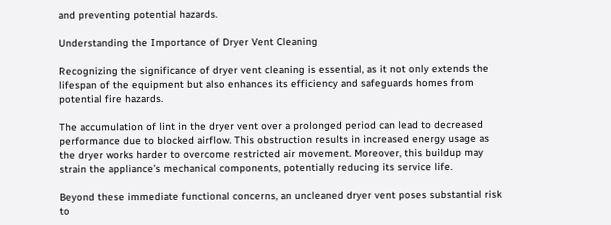and preventing potential hazards.

Understanding the Importance of Dryer Vent Cleaning

Recognizing the significance of dryer vent cleaning is essential, as it not only extends the lifespan of the equipment but also enhances its efficiency and safeguards homes from potential fire hazards.

The accumulation of lint in the dryer vent over a prolonged period can lead to decreased performance due to blocked airflow. This obstruction results in increased energy usage as the dryer works harder to overcome restricted air movement. Moreover, this buildup may strain the appliance’s mechanical components, potentially reducing its service life.

Beyond these immediate functional concerns, an uncleaned dryer vent poses substantial risk to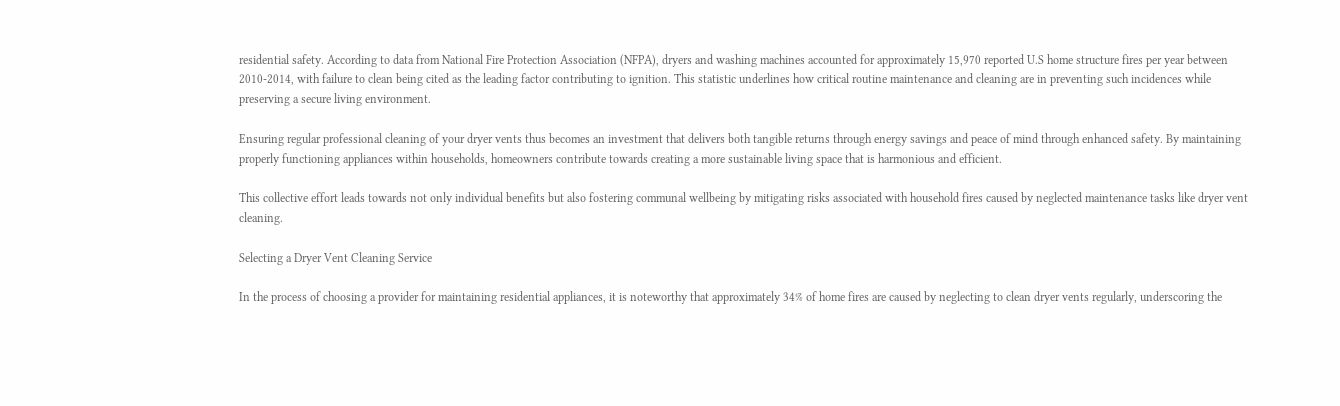residential safety. According to data from National Fire Protection Association (NFPA), dryers and washing machines accounted for approximately 15,970 reported U.S home structure fires per year between 2010-2014, with failure to clean being cited as the leading factor contributing to ignition. This statistic underlines how critical routine maintenance and cleaning are in preventing such incidences while preserving a secure living environment.

Ensuring regular professional cleaning of your dryer vents thus becomes an investment that delivers both tangible returns through energy savings and peace of mind through enhanced safety. By maintaining properly functioning appliances within households, homeowners contribute towards creating a more sustainable living space that is harmonious and efficient.

This collective effort leads towards not only individual benefits but also fostering communal wellbeing by mitigating risks associated with household fires caused by neglected maintenance tasks like dryer vent cleaning.

Selecting a Dryer Vent Cleaning Service

In the process of choosing a provider for maintaining residential appliances, it is noteworthy that approximately 34% of home fires are caused by neglecting to clean dryer vents regularly, underscoring the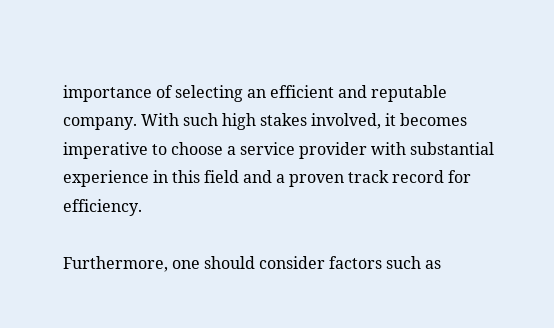importance of selecting an efficient and reputable company. With such high stakes involved, it becomes imperative to choose a service provider with substantial experience in this field and a proven track record for efficiency.

Furthermore, one should consider factors such as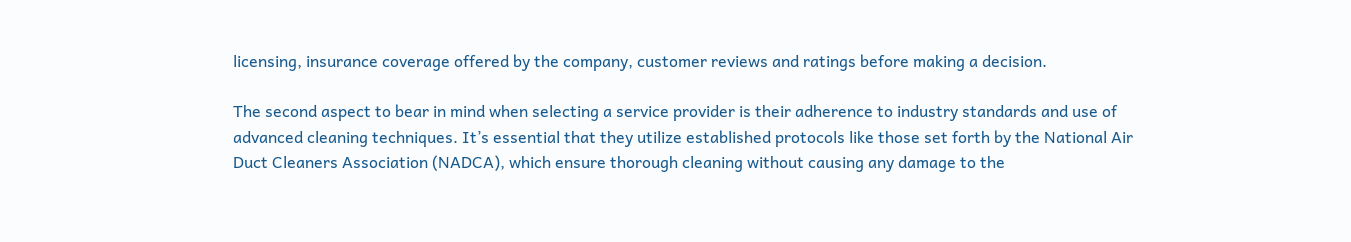licensing, insurance coverage offered by the company, customer reviews and ratings before making a decision.

The second aspect to bear in mind when selecting a service provider is their adherence to industry standards and use of advanced cleaning techniques. It’s essential that they utilize established protocols like those set forth by the National Air Duct Cleaners Association (NADCA), which ensure thorough cleaning without causing any damage to the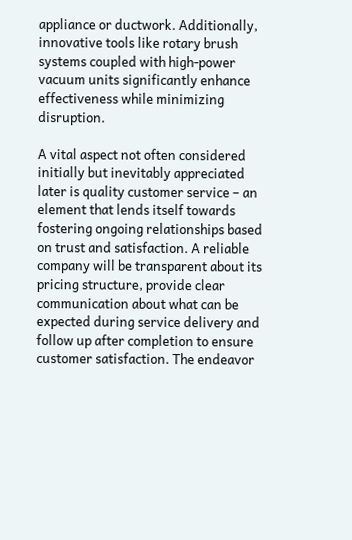appliance or ductwork. Additionally, innovative tools like rotary brush systems coupled with high-power vacuum units significantly enhance effectiveness while minimizing disruption.

A vital aspect not often considered initially but inevitably appreciated later is quality customer service – an element that lends itself towards fostering ongoing relationships based on trust and satisfaction. A reliable company will be transparent about its pricing structure, provide clear communication about what can be expected during service delivery and follow up after completion to ensure customer satisfaction. The endeavor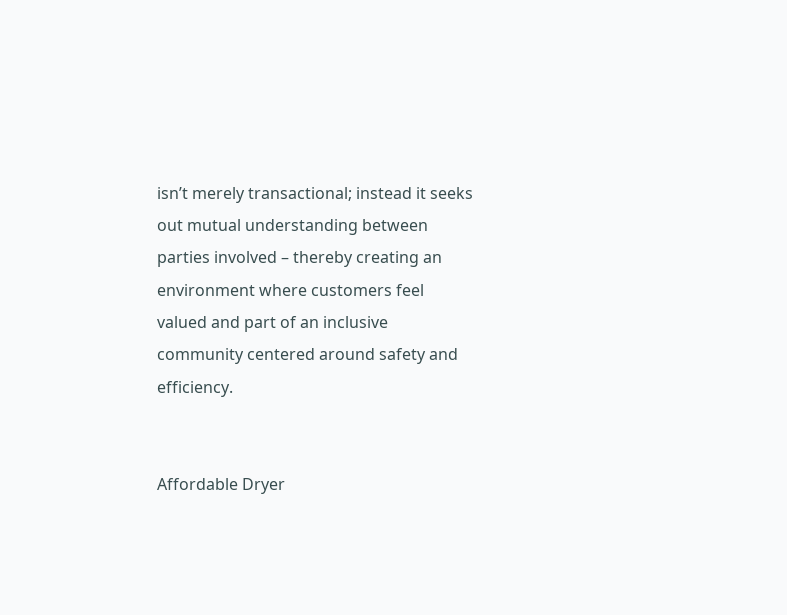isn’t merely transactional; instead it seeks out mutual understanding between parties involved – thereby creating an environment where customers feel valued and part of an inclusive community centered around safety and efficiency.


Affordable Dryer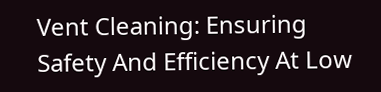Vent Cleaning: Ensuring Safety And Efficiency At Low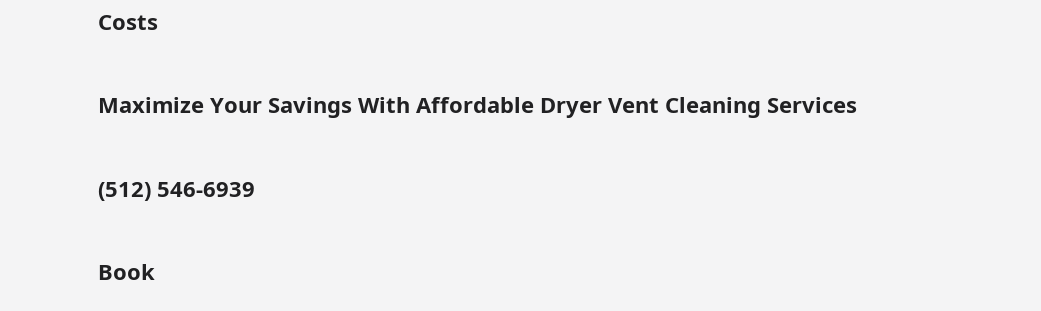Costs

Maximize Your Savings With Affordable Dryer Vent Cleaning Services

(512) 546-6939

Book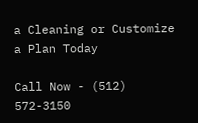a Cleaning or Customize a Plan Today

Call Now - (512) 572-3150